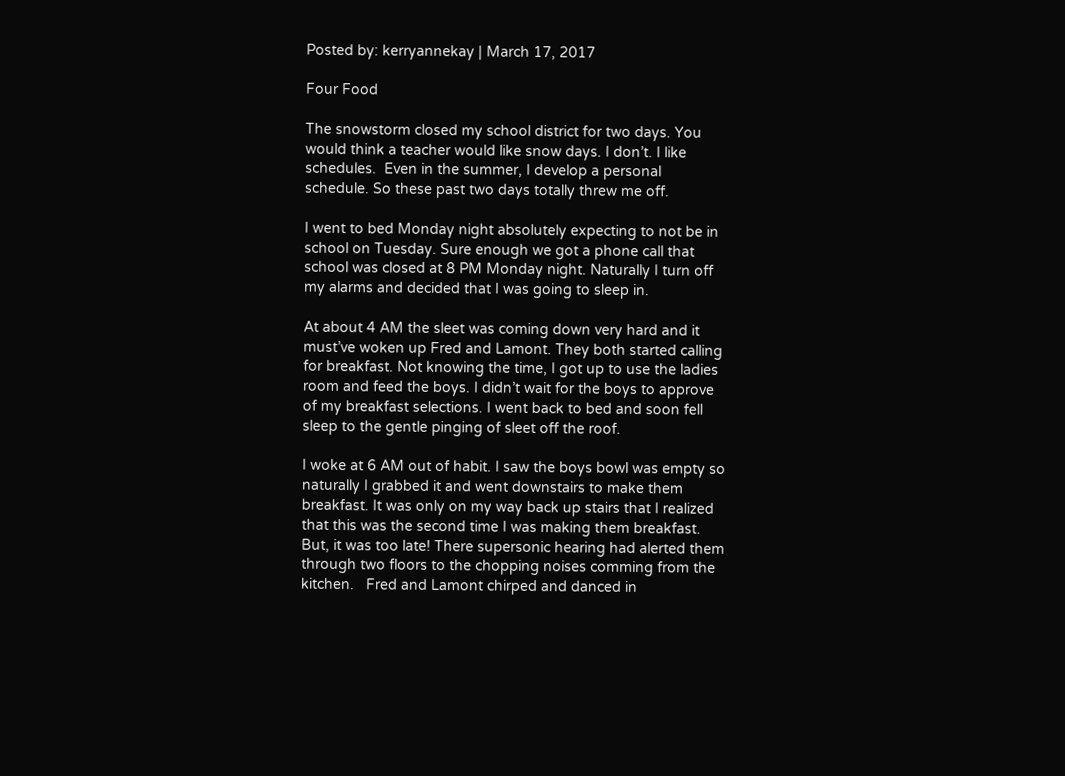Posted by: kerryannekay | March 17, 2017

Four Food

The snowstorm closed my school district for two days. You would think a teacher would like snow days. I don’t. I like schedules.  Even in the summer, I develop a personal schedule. So these past two days totally threw me off.

I went to bed Monday night absolutely expecting to not be in school on Tuesday. Sure enough we got a phone call that school was closed at 8 PM Monday night. Naturally I turn off my alarms and decided that I was going to sleep in.

At about 4 AM the sleet was coming down very hard and it must’ve woken up Fred and Lamont. They both started calling for breakfast. Not knowing the time, I got up to use the ladies room and feed the boys. I didn’t wait for the boys to approve of my breakfast selections. I went back to bed and soon fell sleep to the gentle pinging of sleet off the roof.

I woke at 6 AM out of habit. I saw the boys bowl was empty so naturally I grabbed it and went downstairs to make them breakfast. It was only on my way back up stairs that I realized that this was the second time I was making them breakfast. But, it was too late! There supersonic hearing had alerted them through two floors to the chopping noises comming from the kitchen.   Fred and Lamont chirped and danced in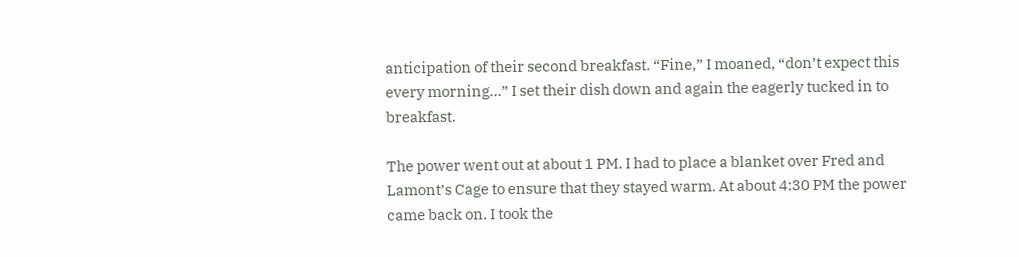anticipation of their second breakfast. “Fine,” I moaned, “don’t expect this every morning…” I set their dish down and again the eagerly tucked in to breakfast.

The power went out at about 1 PM. I had to place a blanket over Fred and Lamont’s Cage to ensure that they stayed warm. At about 4:30 PM the power came back on. I took the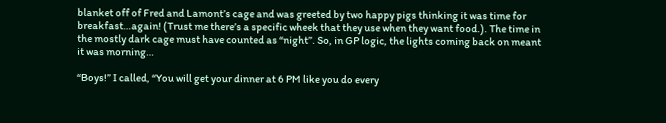blanket off of Fred and Lamont’s cage and was greeted by two happy pigs thinking it was time for breakfast…again! (Trust me there’s a specific wheek that they use when they want food.). The time in the mostly dark cage must have counted as “night”. So, in GP logic, the lights coming back on meant it was morning…

“Boys!” I called, “You will get your dinner at 6 PM like you do every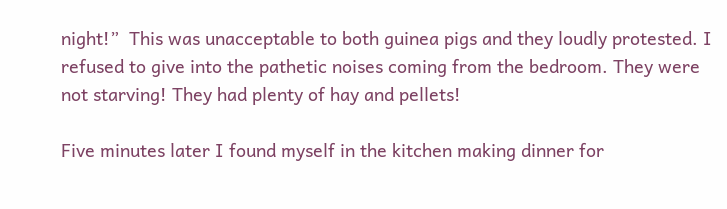night!”  This was unacceptable to both guinea pigs and they loudly protested. I refused to give into the pathetic noises coming from the bedroom. They were not starving! They had plenty of hay and pellets!

Five minutes later I found myself in the kitchen making dinner for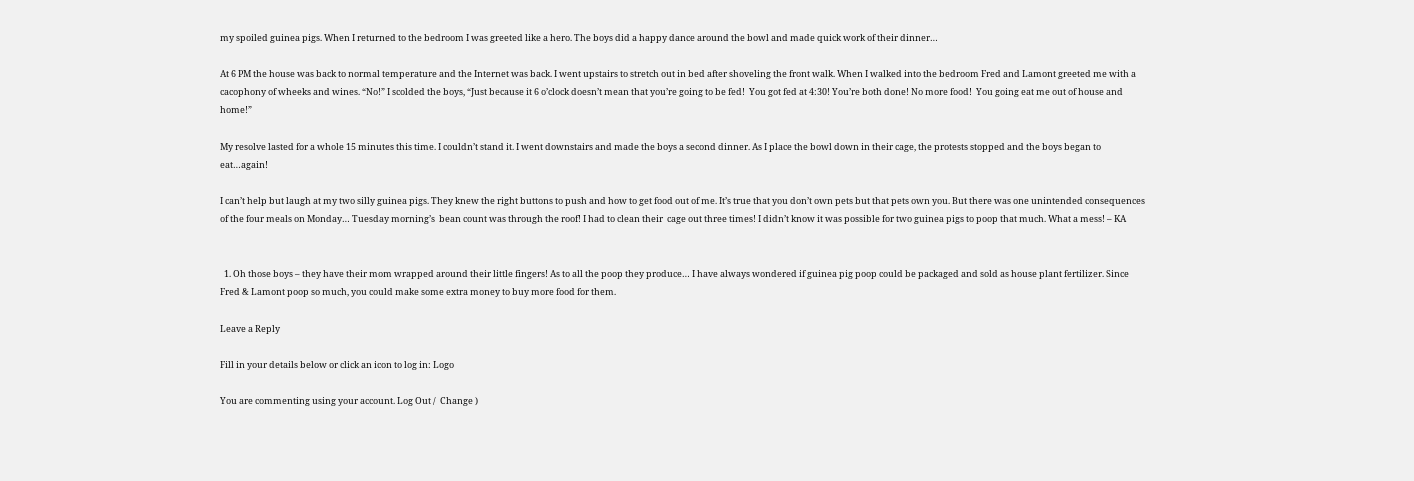my spoiled guinea pigs. When I returned to the bedroom I was greeted like a hero. The boys did a happy dance around the bowl and made quick work of their dinner…

At 6 PM the house was back to normal temperature and the Internet was back. I went upstairs to stretch out in bed after shoveling the front walk. When I walked into the bedroom Fred and Lamont greeted me with a cacophony of wheeks and wines. “No!” I scolded the boys, “Just because it 6 o’clock doesn’t mean that you’re going to be fed!  You got fed at 4:30! You’re both done! No more food!  You going eat me out of house and home!”

My resolve lasted for a whole 15 minutes this time. I couldn’t stand it. I went downstairs and made the boys a second dinner. As I place the bowl down in their cage, the protests stopped and the boys began to eat…again!

I can’t help but laugh at my two silly guinea pigs. They knew the right buttons to push and how to get food out of me. It’s true that you don’t own pets but that pets own you. But there was one unintended consequences of the four meals on Monday… Tuesday morning’s  bean count was through the roof! I had to clean their  cage out three times! I didn’t know it was possible for two guinea pigs to poop that much. What a mess! – KA


  1. Oh those boys – they have their mom wrapped around their little fingers! As to all the poop they produce… I have always wondered if guinea pig poop could be packaged and sold as house plant fertilizer. Since Fred & Lamont poop so much, you could make some extra money to buy more food for them.

Leave a Reply

Fill in your details below or click an icon to log in: Logo

You are commenting using your account. Log Out /  Change )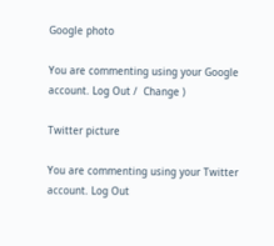Google photo

You are commenting using your Google account. Log Out /  Change )

Twitter picture

You are commenting using your Twitter account. Log Out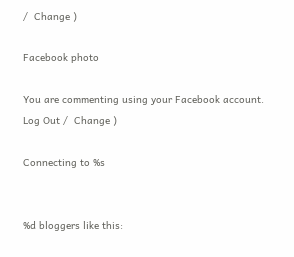/  Change )

Facebook photo

You are commenting using your Facebook account. Log Out /  Change )

Connecting to %s


%d bloggers like this: